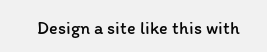Design a site like this with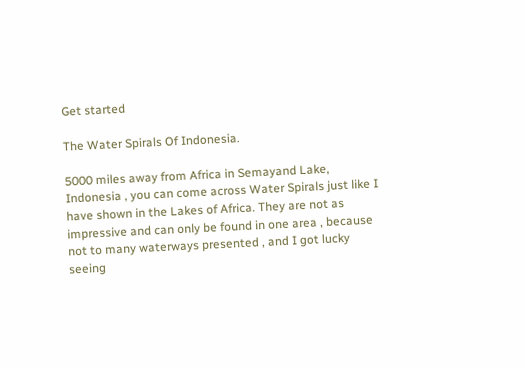Get started

The Water Spirals Of Indonesia.

5000 miles away from Africa in Semayand Lake, Indonesia , you can come across Water Spirals just like I have shown in the Lakes of Africa. They are not as impressive and can only be found in one area , because not to many waterways presented , and I got lucky seeing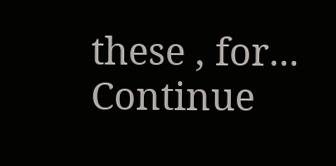these , for... Continue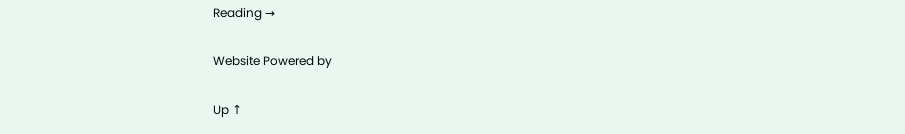Reading →

Website Powered by

Up ↑